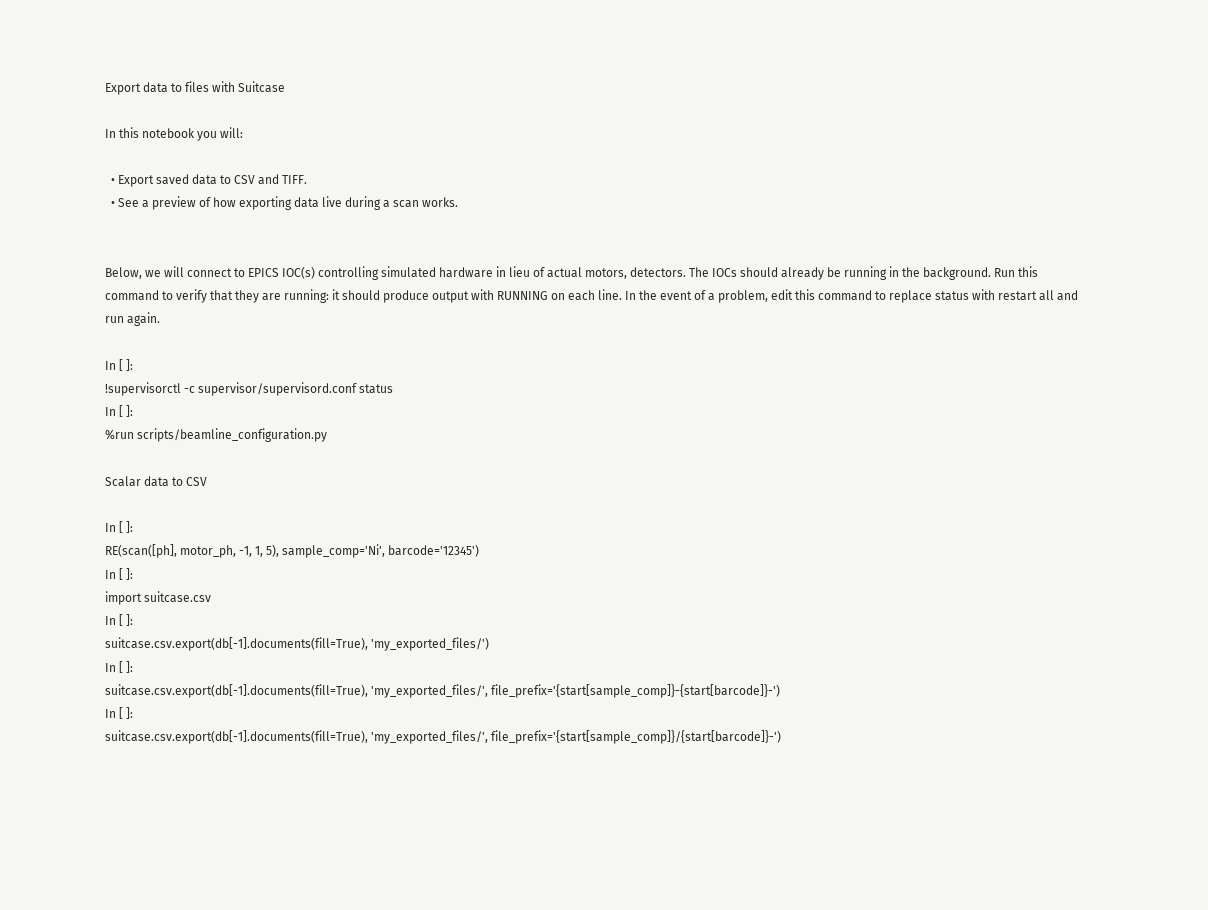Export data to files with Suitcase

In this notebook you will:

  • Export saved data to CSV and TIFF.
  • See a preview of how exporting data live during a scan works.


Below, we will connect to EPICS IOC(s) controlling simulated hardware in lieu of actual motors, detectors. The IOCs should already be running in the background. Run this command to verify that they are running: it should produce output with RUNNING on each line. In the event of a problem, edit this command to replace status with restart all and run again.

In [ ]:
!supervisorctl -c supervisor/supervisord.conf status
In [ ]:
%run scripts/beamline_configuration.py

Scalar data to CSV

In [ ]:
RE(scan([ph], motor_ph, -1, 1, 5), sample_comp='Ni', barcode='12345')
In [ ]:
import suitcase.csv
In [ ]:
suitcase.csv.export(db[-1].documents(fill=True), 'my_exported_files/')
In [ ]:
suitcase.csv.export(db[-1].documents(fill=True), 'my_exported_files/', file_prefix='{start[sample_comp]}-{start[barcode]}-')
In [ ]:
suitcase.csv.export(db[-1].documents(fill=True), 'my_exported_files/', file_prefix='{start[sample_comp]}/{start[barcode]}-')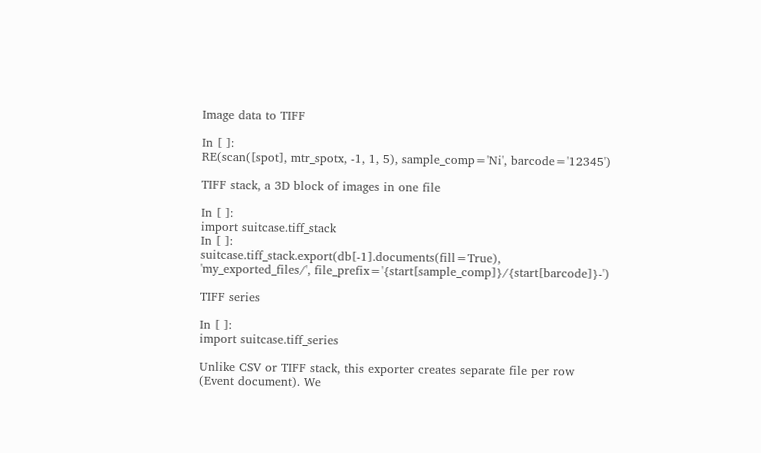Image data to TIFF

In [ ]:
RE(scan([spot], mtr_spotx, -1, 1, 5), sample_comp='Ni', barcode='12345')

TIFF stack, a 3D block of images in one file

In [ ]:
import suitcase.tiff_stack
In [ ]:
suitcase.tiff_stack.export(db[-1].documents(fill=True), 'my_exported_files/', file_prefix='{start[sample_comp]}/{start[barcode]}-')

TIFF series

In [ ]:
import suitcase.tiff_series

Unlike CSV or TIFF stack, this exporter creates separate file per row (Event document). We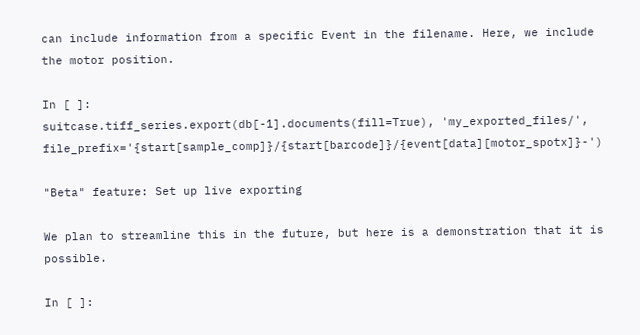can include information from a specific Event in the filename. Here, we include the motor position.

In [ ]:
suitcase.tiff_series.export(db[-1].documents(fill=True), 'my_exported_files/', file_prefix='{start[sample_comp]}/{start[barcode]}/{event[data][motor_spotx]}-')

"Beta" feature: Set up live exporting

We plan to streamline this in the future, but here is a demonstration that it is possible.

In [ ]: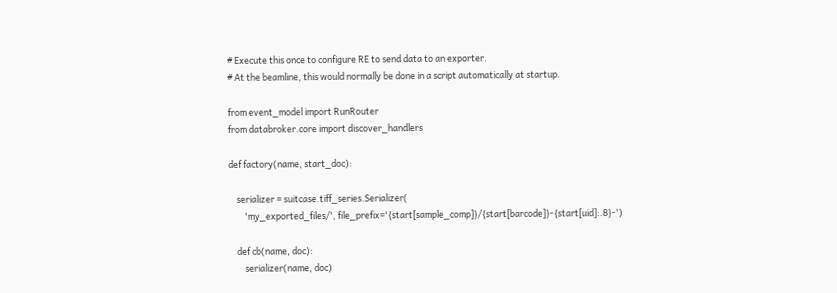# Execute this once to configure RE to send data to an exporter.
# At the beamline, this would normally be done in a script automatically at startup.

from event_model import RunRouter
from databroker.core import discover_handlers

def factory(name, start_doc):

    serializer = suitcase.tiff_series.Serializer(
        'my_exported_files/', file_prefix='{start[sample_comp]}/{start[barcode]}-{start[uid]:.8}-')

    def cb(name, doc):
        serializer(name, doc)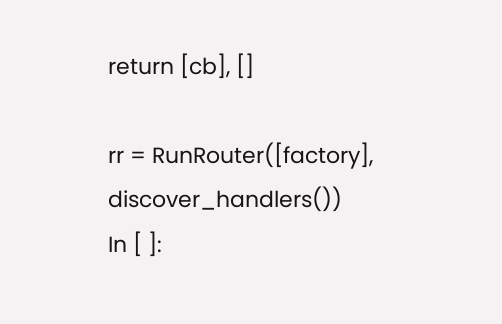return [cb], []

rr = RunRouter([factory], discover_handlers())
In [ ]: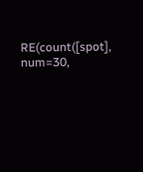RE(count([spot], num=30,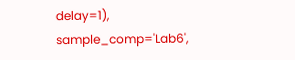delay=1), sample_comp='Lab6',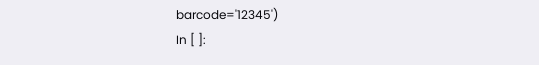barcode='12345')
In [ ]: